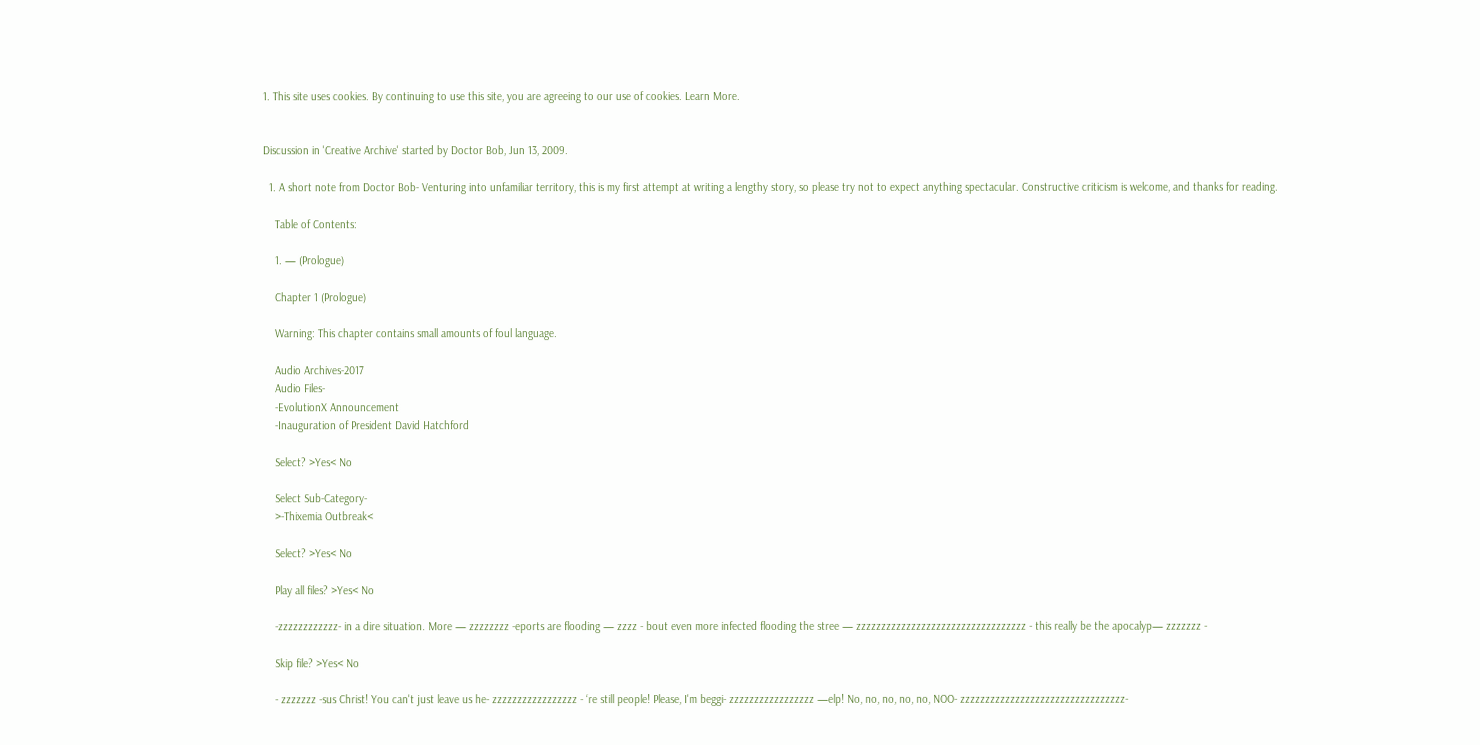1. This site uses cookies. By continuing to use this site, you are agreeing to our use of cookies. Learn More.


Discussion in 'Creative Archive' started by Doctor Bob, Jun 13, 2009.

  1. A short note from Doctor Bob- Venturing into unfamiliar territory, this is my first attempt at writing a lengthy story, so please try not to expect anything spectacular. Constructive criticism is welcome, and thanks for reading.

    Table of Contents:

    1. — (Prologue)

    Chapter 1 (Prologue)

    Warning: This chapter contains small amounts of foul language.

    Audio Archives-2017
    Audio Files-
    -EvolutionX Announcement
    -Inauguration of President David Hatchford

    Select? >Yes< No

    Select Sub-Category-
    >-Thixemia Outbreak<

    Select? >Yes< No

    Play all files? >Yes< No

    -zzzzzzzzzzzz- in a dire situation. More — zzzzzzzz -eports are flooding — zzzz - bout even more infected flooding the stree — zzzzzzzzzzzzzzzzzzzzzzzzzzzzzzzzzz - this really be the apocalyp— zzzzzzz -

    Skip file? >Yes< No

    - zzzzzzz -sus Christ! You can't just leave us he- zzzzzzzzzzzzzzzzz - ‘re still people! Please, I'm beggi- zzzzzzzzzzzzzzzzz —elp! No, no, no, no, no, NOO- zzzzzzzzzzzzzzzzzzzzzzzzzzzzzzzzz-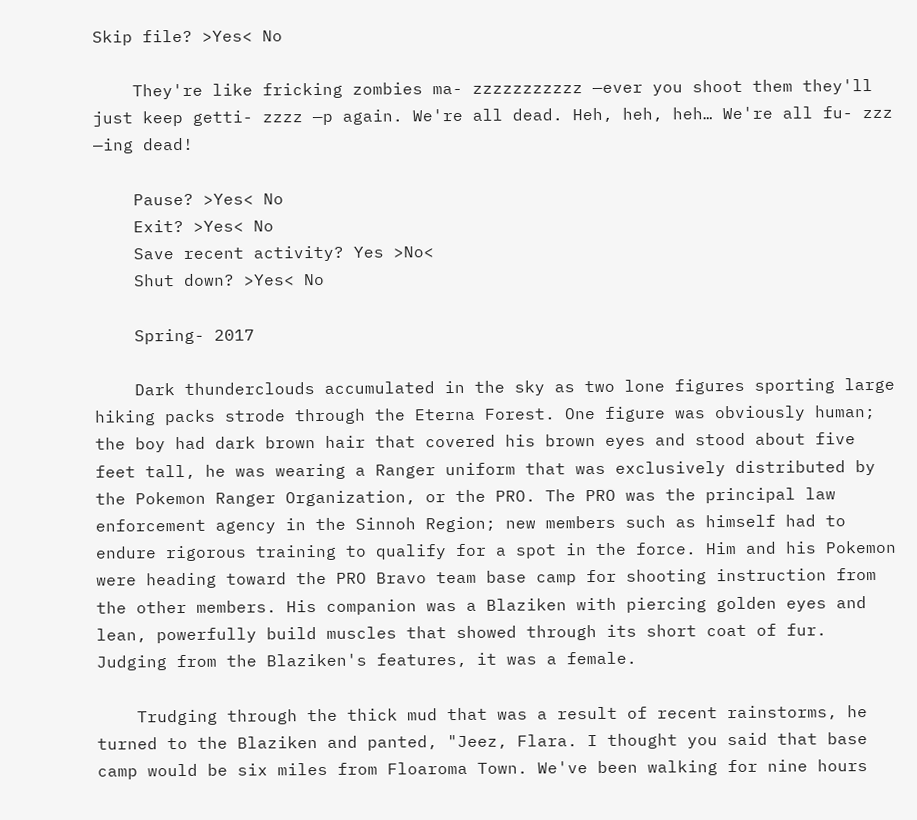Skip file? >Yes< No

    They're like fricking zombies ma- zzzzzzzzzzz —ever you shoot them they'll just keep getti- zzzz —p again. We're all dead. Heh, heh, heh… We're all fu- zzz —ing dead!

    Pause? >Yes< No
    Exit? >Yes< No
    Save recent activity? Yes >No<
    Shut down? >Yes< No

    Spring- 2017

    Dark thunderclouds accumulated in the sky as two lone figures sporting large hiking packs strode through the Eterna Forest. One figure was obviously human; the boy had dark brown hair that covered his brown eyes and stood about five feet tall, he was wearing a Ranger uniform that was exclusively distributed by the Pokemon Ranger Organization, or the PRO. The PRO was the principal law enforcement agency in the Sinnoh Region; new members such as himself had to endure rigorous training to qualify for a spot in the force. Him and his Pokemon were heading toward the PRO Bravo team base camp for shooting instruction from the other members. His companion was a Blaziken with piercing golden eyes and lean, powerfully build muscles that showed through its short coat of fur. Judging from the Blaziken's features, it was a female.

    Trudging through the thick mud that was a result of recent rainstorms, he turned to the Blaziken and panted, "Jeez, Flara. I thought you said that base camp would be six miles from Floaroma Town. We've been walking for nine hours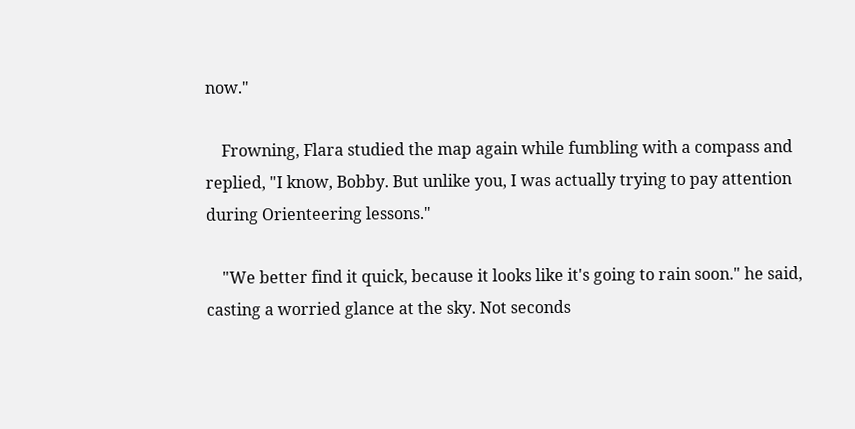now."

    Frowning, Flara studied the map again while fumbling with a compass and replied, "I know, Bobby. But unlike you, I was actually trying to pay attention during Orienteering lessons."

    "We better find it quick, because it looks like it's going to rain soon." he said, casting a worried glance at the sky. Not seconds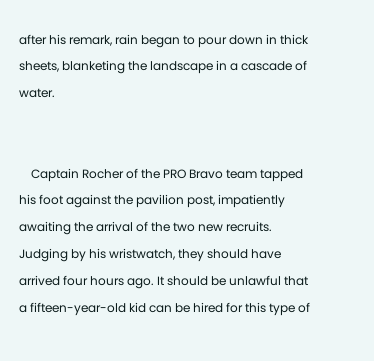after his remark, rain began to pour down in thick sheets, blanketing the landscape in a cascade of water.


    Captain Rocher of the PRO Bravo team tapped his foot against the pavilion post, impatiently awaiting the arrival of the two new recruits. Judging by his wristwatch, they should have arrived four hours ago. It should be unlawful that a fifteen-year-old kid can be hired for this type of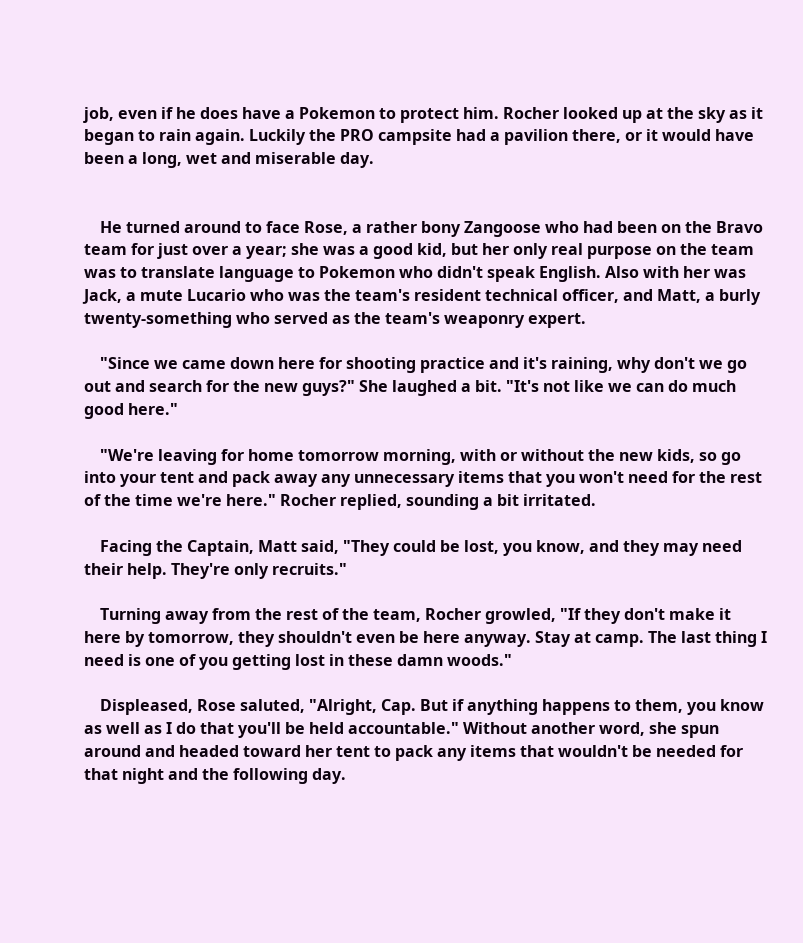job, even if he does have a Pokemon to protect him. Rocher looked up at the sky as it began to rain again. Luckily the PRO campsite had a pavilion there, or it would have been a long, wet and miserable day.


    He turned around to face Rose, a rather bony Zangoose who had been on the Bravo team for just over a year; she was a good kid, but her only real purpose on the team was to translate language to Pokemon who didn't speak English. Also with her was Jack, a mute Lucario who was the team's resident technical officer, and Matt, a burly twenty-something who served as the team's weaponry expert.

    "Since we came down here for shooting practice and it's raining, why don't we go out and search for the new guys?" She laughed a bit. "It's not like we can do much good here."

    "We're leaving for home tomorrow morning, with or without the new kids, so go into your tent and pack away any unnecessary items that you won't need for the rest of the time we're here." Rocher replied, sounding a bit irritated.

    Facing the Captain, Matt said, "They could be lost, you know, and they may need their help. They're only recruits."

    Turning away from the rest of the team, Rocher growled, "If they don't make it here by tomorrow, they shouldn't even be here anyway. Stay at camp. The last thing I need is one of you getting lost in these damn woods."

    Displeased, Rose saluted, "Alright, Cap. But if anything happens to them, you know as well as I do that you'll be held accountable." Without another word, she spun around and headed toward her tent to pack any items that wouldn't be needed for that night and the following day.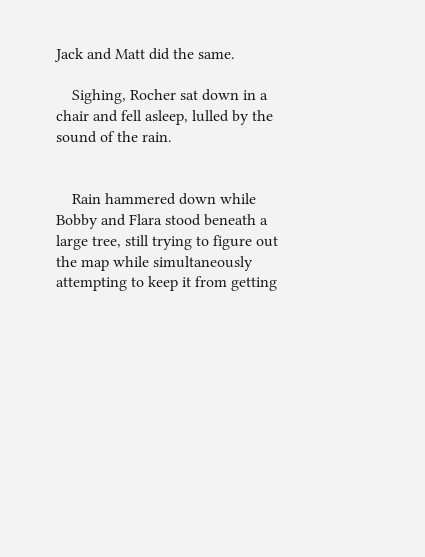Jack and Matt did the same.

    Sighing, Rocher sat down in a chair and fell asleep, lulled by the sound of the rain.


    Rain hammered down while Bobby and Flara stood beneath a large tree, still trying to figure out the map while simultaneously attempting to keep it from getting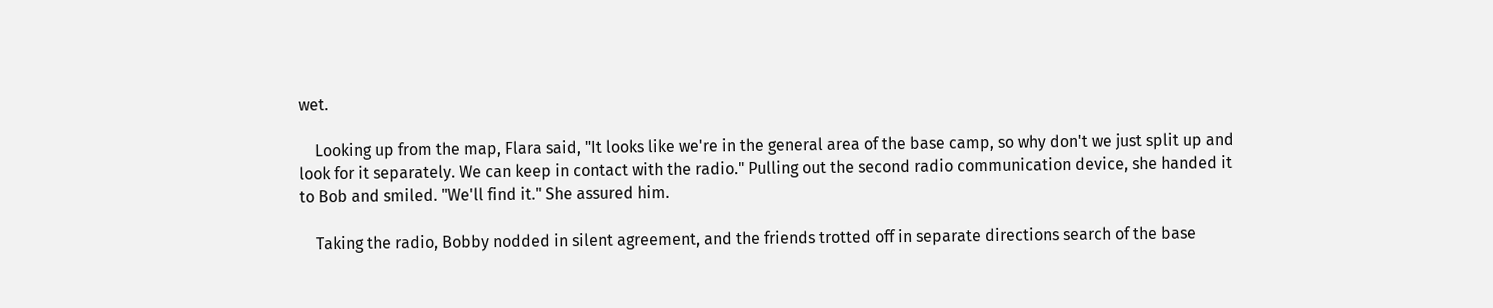wet.

    Looking up from the map, Flara said, "It looks like we're in the general area of the base camp, so why don't we just split up and look for it separately. We can keep in contact with the radio." Pulling out the second radio communication device, she handed it to Bob and smiled. "We'll find it." She assured him.

    Taking the radio, Bobby nodded in silent agreement, and the friends trotted off in separate directions search of the base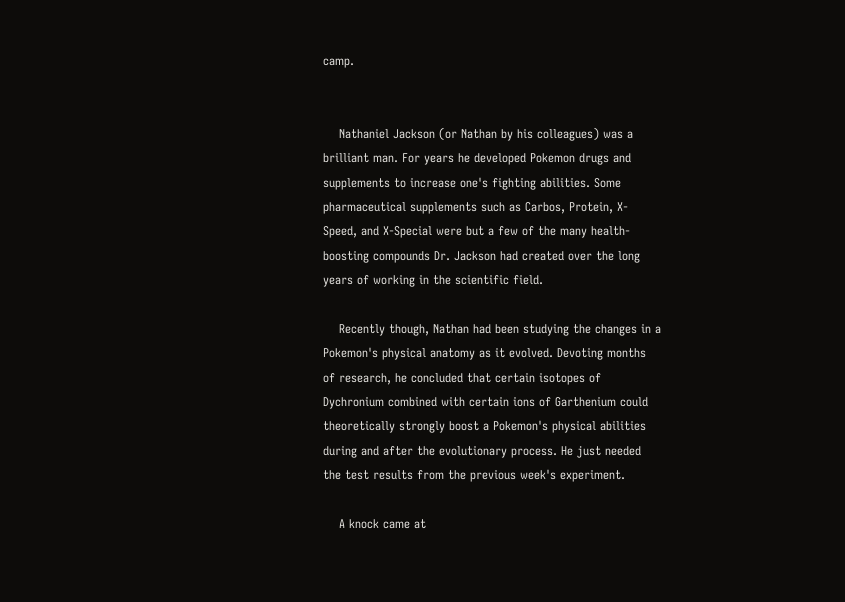camp.


    Nathaniel Jackson (or Nathan by his colleagues) was a brilliant man. For years he developed Pokemon drugs and supplements to increase one's fighting abilities. Some pharmaceutical supplements such as Carbos, Protein, X-Speed, and X-Special were but a few of the many health-boosting compounds Dr. Jackson had created over the long years of working in the scientific field.

    Recently though, Nathan had been studying the changes in a Pokemon's physical anatomy as it evolved. Devoting months of research, he concluded that certain isotopes of Dychronium combined with certain ions of Garthenium could theoretically strongly boost a Pokemon's physical abilities during and after the evolutionary process. He just needed the test results from the previous week's experiment.

    A knock came at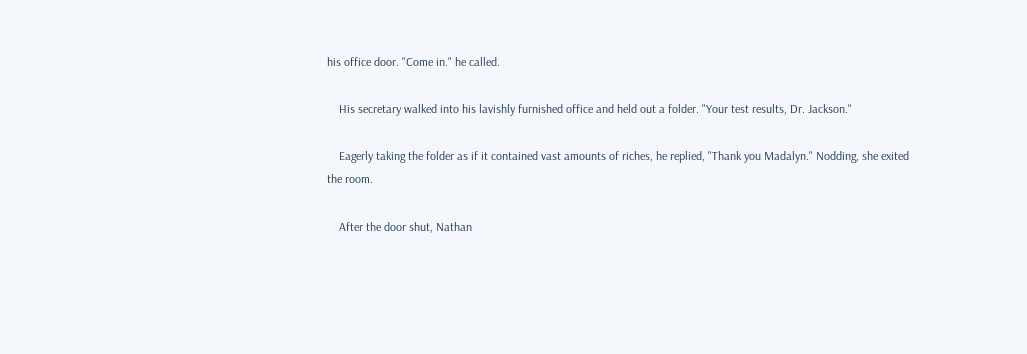his office door. "Come in." he called.

    His secretary walked into his lavishly furnished office and held out a folder. "Your test results, Dr. Jackson."

    Eagerly taking the folder as if it contained vast amounts of riches, he replied, "Thank you Madalyn." Nodding, she exited the room.

    After the door shut, Nathan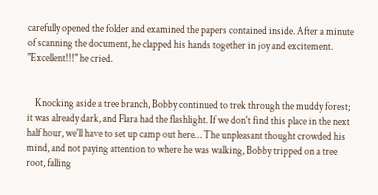carefully opened the folder and examined the papers contained inside. After a minute of scanning the document, he clapped his hands together in joy and excitement. "Excellent!!!" he cried.


    Knocking aside a tree branch, Bobby continued to trek through the muddy forest; it was already dark, and Flara had the flashlight. If we don't find this place in the next half hour, we'll have to set up camp out here… The unpleasant thought crowded his mind, and not paying attention to where he was walking, Bobby tripped on a tree root, falling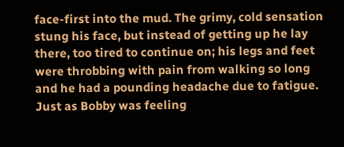face-first into the mud. The grimy, cold sensation stung his face, but instead of getting up he lay there, too tired to continue on; his legs and feet were throbbing with pain from walking so long and he had a pounding headache due to fatigue. Just as Bobby was feeling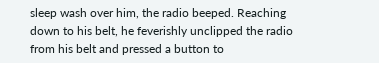sleep wash over him, the radio beeped. Reaching down to his belt, he feverishly unclipped the radio from his belt and pressed a button to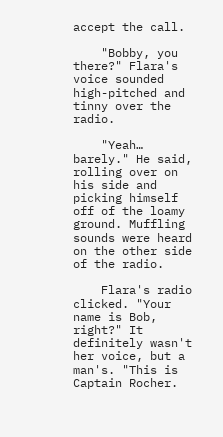accept the call.

    "Bobby, you there?" Flara's voice sounded high-pitched and tinny over the radio.

    "Yeah… barely." He said, rolling over on his side and picking himself off of the loamy ground. Muffling sounds were heard on the other side of the radio.

    Flara's radio clicked. "Your name is Bob, right?" It definitely wasn't her voice, but a man's. "This is Captain Rocher.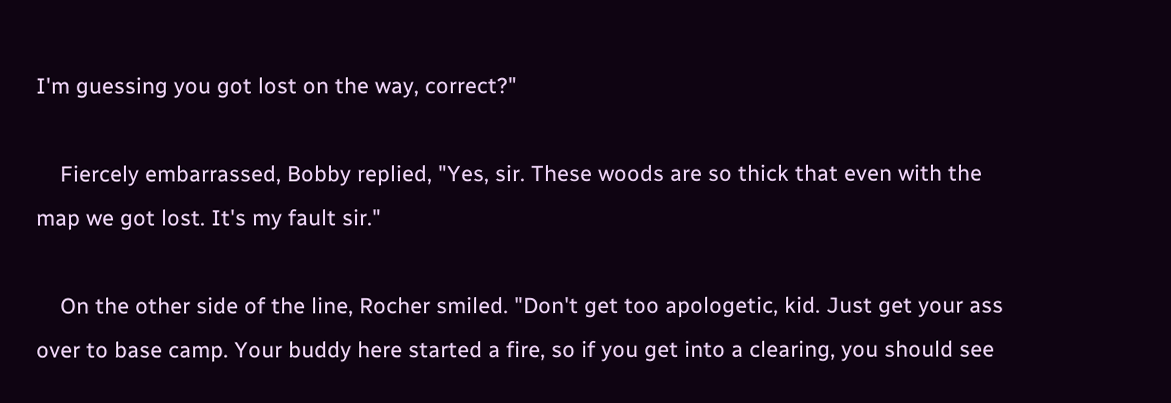I'm guessing you got lost on the way, correct?"

    Fiercely embarrassed, Bobby replied, "Yes, sir. These woods are so thick that even with the map we got lost. It's my fault sir."

    On the other side of the line, Rocher smiled. "Don't get too apologetic, kid. Just get your ass over to base camp. Your buddy here started a fire, so if you get into a clearing, you should see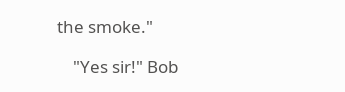the smoke."

    "Yes sir!" Bob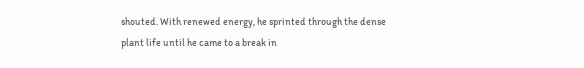shouted. With renewed energy, he sprinted through the dense plant life until he came to a break in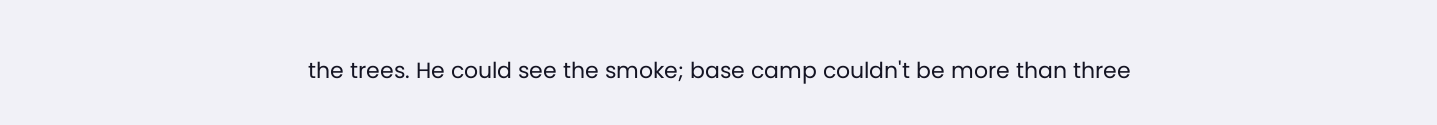the trees. He could see the smoke; base camp couldn't be more than three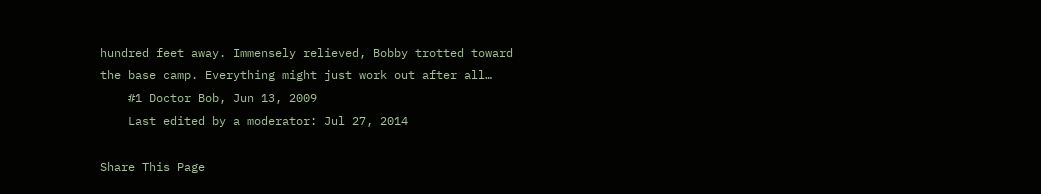hundred feet away. Immensely relieved, Bobby trotted toward the base camp. Everything might just work out after all…
    #1 Doctor Bob, Jun 13, 2009
    Last edited by a moderator: Jul 27, 2014

Share This Page